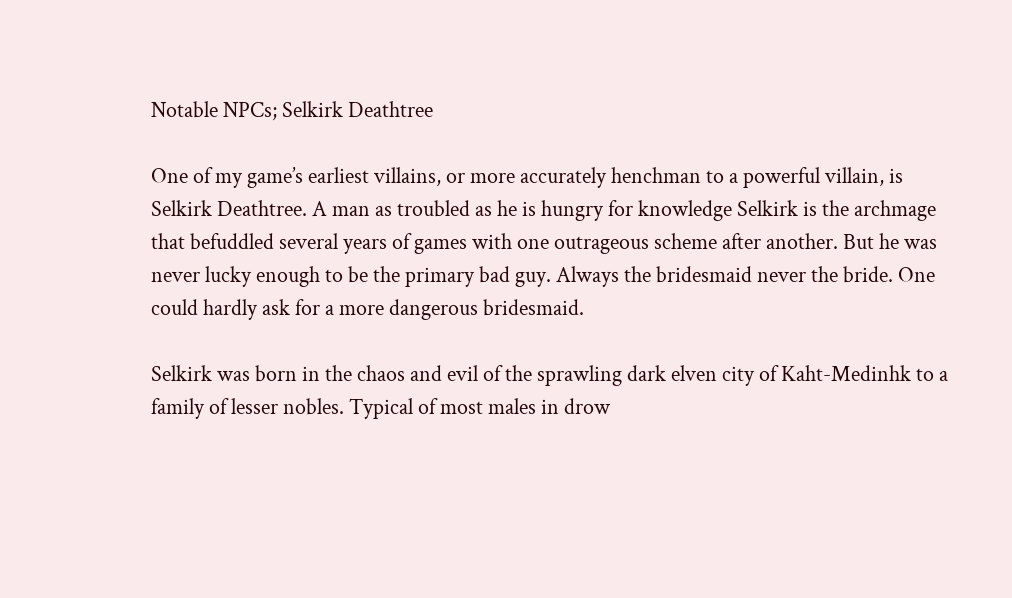Notable NPCs; Selkirk Deathtree

One of my game’s earliest villains, or more accurately henchman to a powerful villain, is Selkirk Deathtree. A man as troubled as he is hungry for knowledge Selkirk is the archmage that befuddled several years of games with one outrageous scheme after another. But he was never lucky enough to be the primary bad guy. Always the bridesmaid never the bride. One could hardly ask for a more dangerous bridesmaid.

Selkirk was born in the chaos and evil of the sprawling dark elven city of Kaht-Medinhk to a family of lesser nobles. Typical of most males in drow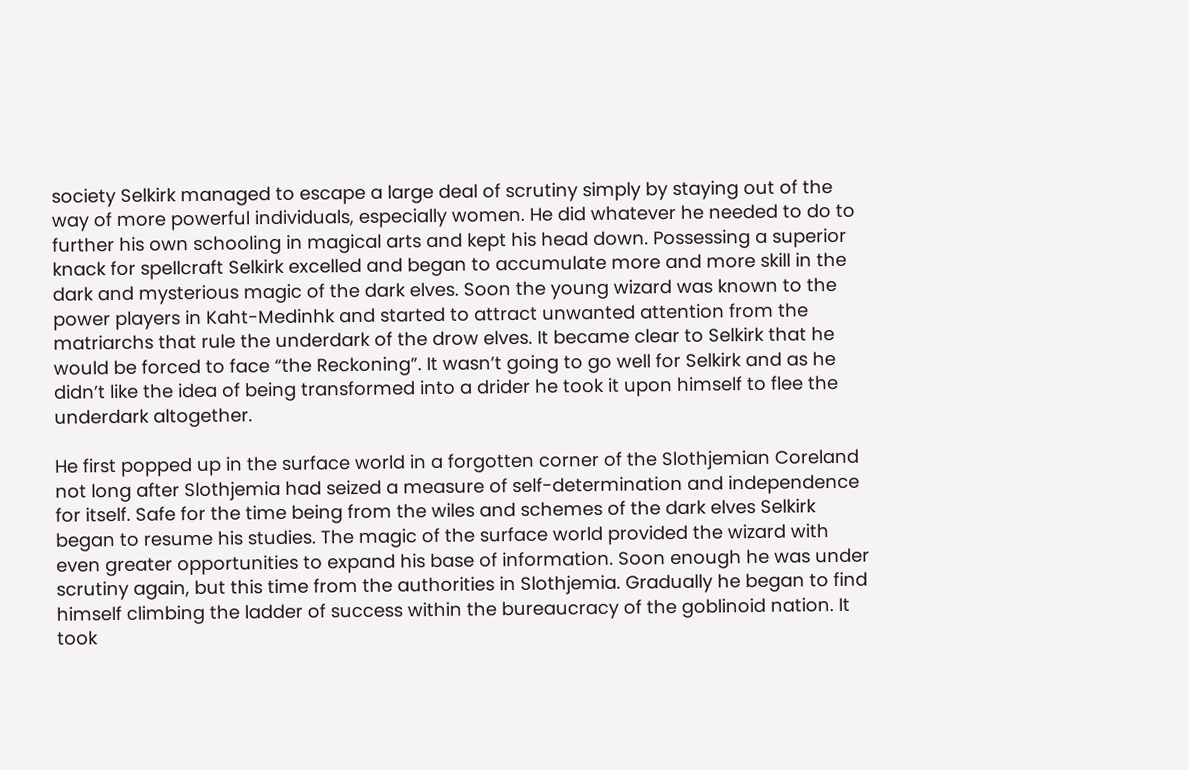society Selkirk managed to escape a large deal of scrutiny simply by staying out of the way of more powerful individuals, especially women. He did whatever he needed to do to further his own schooling in magical arts and kept his head down. Possessing a superior knack for spellcraft Selkirk excelled and began to accumulate more and more skill in the dark and mysterious magic of the dark elves. Soon the young wizard was known to the power players in Kaht-Medinhk and started to attract unwanted attention from the matriarchs that rule the underdark of the drow elves. It became clear to Selkirk that he would be forced to face “the Reckoning”. It wasn’t going to go well for Selkirk and as he didn’t like the idea of being transformed into a drider he took it upon himself to flee the underdark altogether.

He first popped up in the surface world in a forgotten corner of the Slothjemian Coreland not long after Slothjemia had seized a measure of self-determination and independence for itself. Safe for the time being from the wiles and schemes of the dark elves Selkirk began to resume his studies. The magic of the surface world provided the wizard with even greater opportunities to expand his base of information. Soon enough he was under scrutiny again, but this time from the authorities in Slothjemia. Gradually he began to find himself climbing the ladder of success within the bureaucracy of the goblinoid nation. It took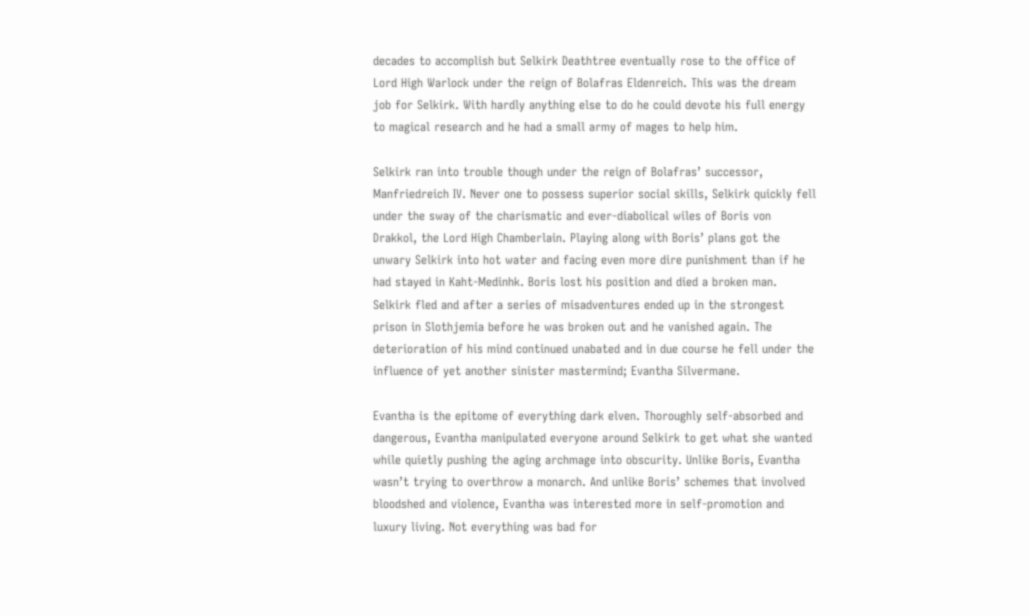decades to accomplish but Selkirk Deathtree eventually rose to the office of Lord High Warlock under the reign of Bolafras Eldenreich. This was the dream job for Selkirk. With hardly anything else to do he could devote his full energy to magical research and he had a small army of mages to help him.

Selkirk ran into trouble though under the reign of Bolafras’ successor, Manfriedreich IV. Never one to possess superior social skills, Selkirk quickly fell under the sway of the charismatic and ever-diabolical wiles of Boris von Drakkol, the Lord High Chamberlain. Playing along with Boris’ plans got the unwary Selkirk into hot water and facing even more dire punishment than if he had stayed in Kaht-Medinhk. Boris lost his position and died a broken man. Selkirk fled and after a series of misadventures ended up in the strongest prison in Slothjemia before he was broken out and he vanished again. The deterioration of his mind continued unabated and in due course he fell under the influence of yet another sinister mastermind; Evantha Silvermane.

Evantha is the epitome of everything dark elven. Thoroughly self-absorbed and dangerous, Evantha manipulated everyone around Selkirk to get what she wanted while quietly pushing the aging archmage into obscurity. Unlike Boris, Evantha wasn’t trying to overthrow a monarch. And unlike Boris’ schemes that involved bloodshed and violence, Evantha was interested more in self-promotion and luxury living. Not everything was bad for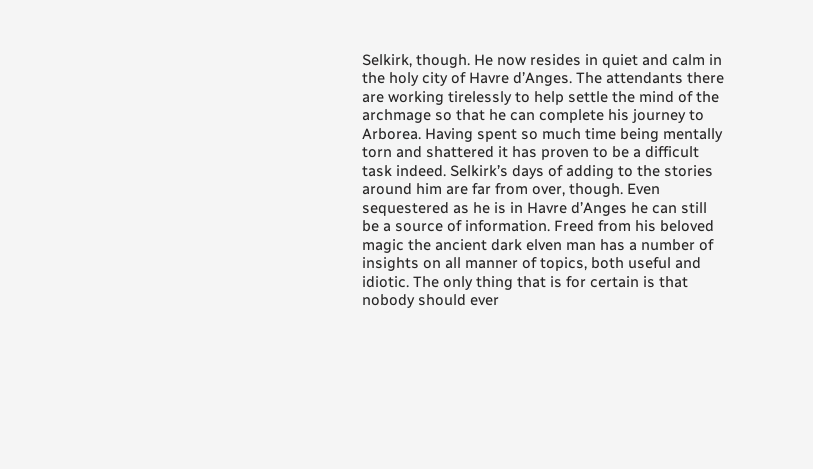Selkirk, though. He now resides in quiet and calm in the holy city of Havre d’Anges. The attendants there are working tirelessly to help settle the mind of the archmage so that he can complete his journey to Arborea. Having spent so much time being mentally torn and shattered it has proven to be a difficult task indeed. Selkirk’s days of adding to the stories around him are far from over, though. Even sequestered as he is in Havre d’Anges he can still be a source of information. Freed from his beloved magic the ancient dark elven man has a number of insights on all manner of topics, both useful and idiotic. The only thing that is for certain is that nobody should ever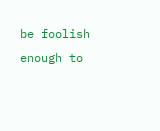be foolish enough to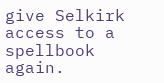give Selkirk access to a spellbook again.